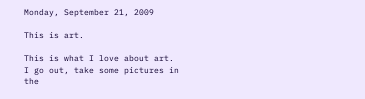Monday, September 21, 2009

This is art.

This is what I love about art. I go out, take some pictures in the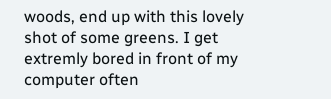woods, end up with this lovely shot of some greens. I get extremly bored in front of my computer often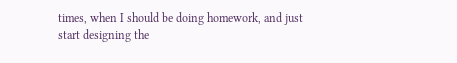times, when I should be doing homework, and just start designing the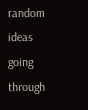random ideas going through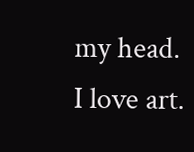my head.
I love art.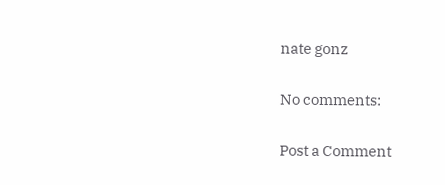nate gonz

No comments:

Post a Comment